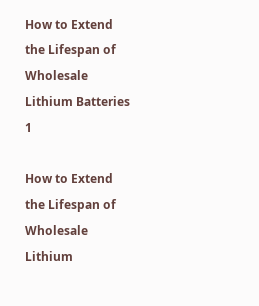How to Extend the Lifespan of Wholesale Lithium Batteries 1

How to Extend the Lifespan of Wholesale Lithium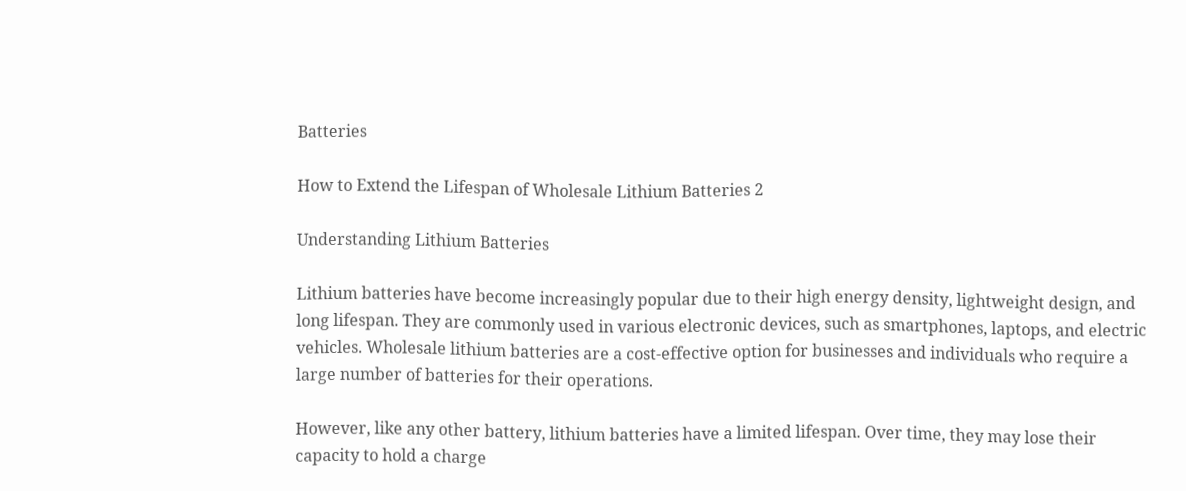Batteries

How to Extend the Lifespan of Wholesale Lithium Batteries 2

Understanding Lithium Batteries

Lithium batteries have become increasingly popular due to their high energy density, lightweight design, and long lifespan. They are commonly used in various electronic devices, such as smartphones, laptops, and electric vehicles. Wholesale lithium batteries are a cost-effective option for businesses and individuals who require a large number of batteries for their operations.

However, like any other battery, lithium batteries have a limited lifespan. Over time, they may lose their capacity to hold a charge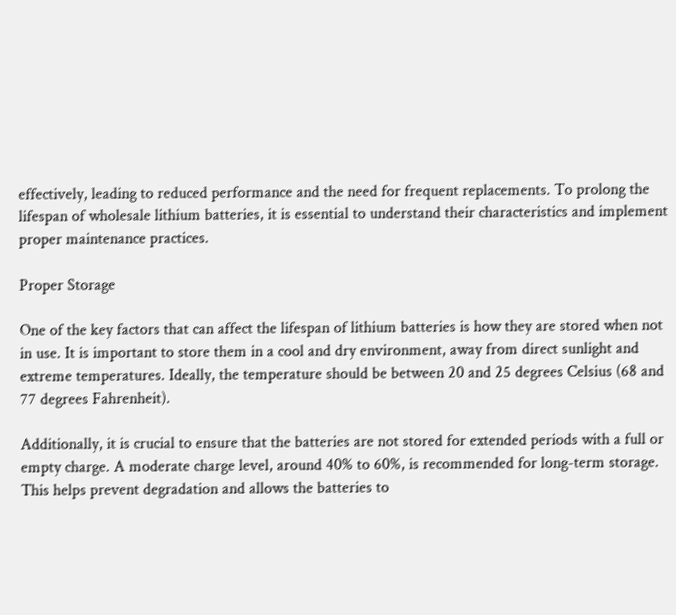effectively, leading to reduced performance and the need for frequent replacements. To prolong the lifespan of wholesale lithium batteries, it is essential to understand their characteristics and implement proper maintenance practices.

Proper Storage

One of the key factors that can affect the lifespan of lithium batteries is how they are stored when not in use. It is important to store them in a cool and dry environment, away from direct sunlight and extreme temperatures. Ideally, the temperature should be between 20 and 25 degrees Celsius (68 and 77 degrees Fahrenheit).

Additionally, it is crucial to ensure that the batteries are not stored for extended periods with a full or empty charge. A moderate charge level, around 40% to 60%, is recommended for long-term storage. This helps prevent degradation and allows the batteries to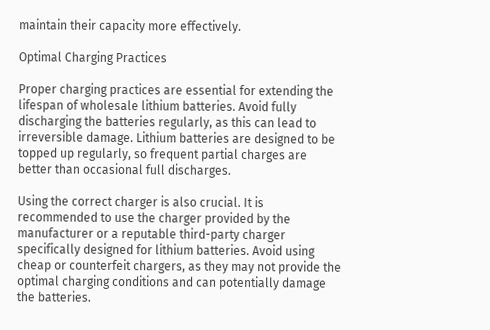maintain their capacity more effectively.

Optimal Charging Practices

Proper charging practices are essential for extending the lifespan of wholesale lithium batteries. Avoid fully discharging the batteries regularly, as this can lead to irreversible damage. Lithium batteries are designed to be topped up regularly, so frequent partial charges are better than occasional full discharges.

Using the correct charger is also crucial. It is recommended to use the charger provided by the manufacturer or a reputable third-party charger specifically designed for lithium batteries. Avoid using cheap or counterfeit chargers, as they may not provide the optimal charging conditions and can potentially damage the batteries.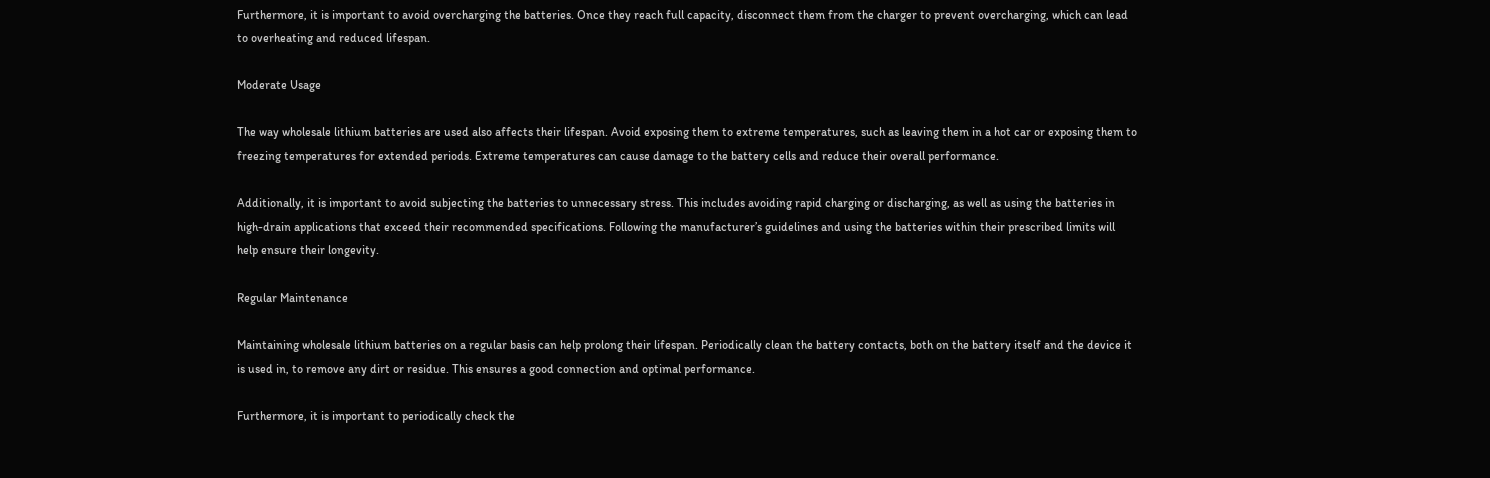Furthermore, it is important to avoid overcharging the batteries. Once they reach full capacity, disconnect them from the charger to prevent overcharging, which can lead to overheating and reduced lifespan.

Moderate Usage

The way wholesale lithium batteries are used also affects their lifespan. Avoid exposing them to extreme temperatures, such as leaving them in a hot car or exposing them to freezing temperatures for extended periods. Extreme temperatures can cause damage to the battery cells and reduce their overall performance.

Additionally, it is important to avoid subjecting the batteries to unnecessary stress. This includes avoiding rapid charging or discharging, as well as using the batteries in high-drain applications that exceed their recommended specifications. Following the manufacturer’s guidelines and using the batteries within their prescribed limits will help ensure their longevity.

Regular Maintenance

Maintaining wholesale lithium batteries on a regular basis can help prolong their lifespan. Periodically clean the battery contacts, both on the battery itself and the device it is used in, to remove any dirt or residue. This ensures a good connection and optimal performance.

Furthermore, it is important to periodically check the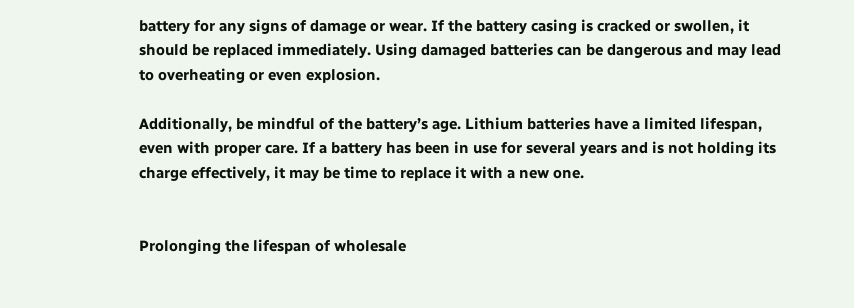battery for any signs of damage or wear. If the battery casing is cracked or swollen, it should be replaced immediately. Using damaged batteries can be dangerous and may lead to overheating or even explosion.

Additionally, be mindful of the battery’s age. Lithium batteries have a limited lifespan, even with proper care. If a battery has been in use for several years and is not holding its charge effectively, it may be time to replace it with a new one.


Prolonging the lifespan of wholesale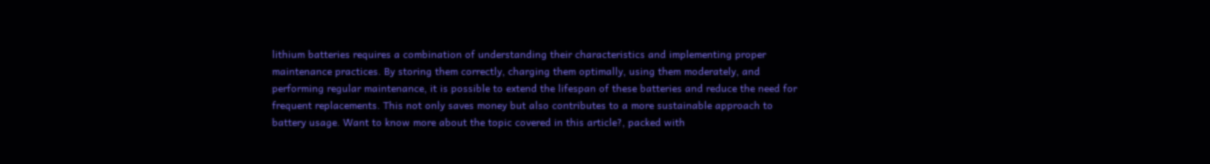lithium batteries requires a combination of understanding their characteristics and implementing proper maintenance practices. By storing them correctly, charging them optimally, using them moderately, and performing regular maintenance, it is possible to extend the lifespan of these batteries and reduce the need for frequent replacements. This not only saves money but also contributes to a more sustainable approach to battery usage. Want to know more about the topic covered in this article?, packed with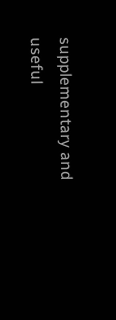supplementary and useful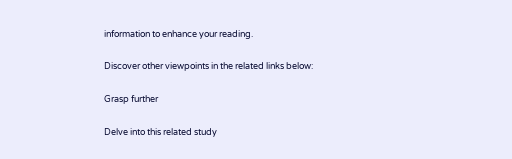information to enhance your reading.

Discover other viewpoints in the related links below:

Grasp further

Delve into this related study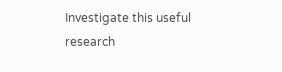Investigate this useful research